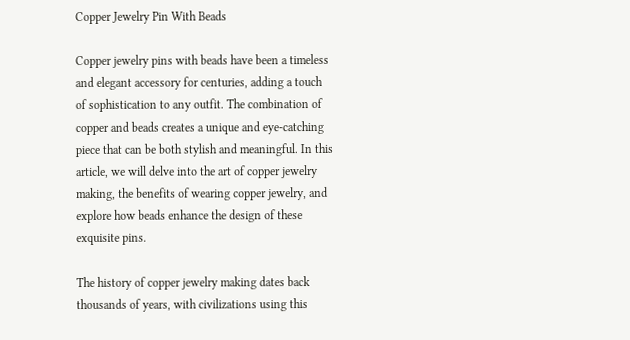Copper Jewelry Pin With Beads

Copper jewelry pins with beads have been a timeless and elegant accessory for centuries, adding a touch of sophistication to any outfit. The combination of copper and beads creates a unique and eye-catching piece that can be both stylish and meaningful. In this article, we will delve into the art of copper jewelry making, the benefits of wearing copper jewelry, and explore how beads enhance the design of these exquisite pins.

The history of copper jewelry making dates back thousands of years, with civilizations using this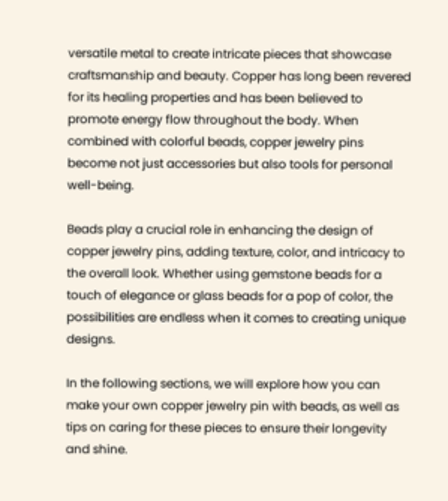versatile metal to create intricate pieces that showcase craftsmanship and beauty. Copper has long been revered for its healing properties and has been believed to promote energy flow throughout the body. When combined with colorful beads, copper jewelry pins become not just accessories but also tools for personal well-being.

Beads play a crucial role in enhancing the design of copper jewelry pins, adding texture, color, and intricacy to the overall look. Whether using gemstone beads for a touch of elegance or glass beads for a pop of color, the possibilities are endless when it comes to creating unique designs.

In the following sections, we will explore how you can make your own copper jewelry pin with beads, as well as tips on caring for these pieces to ensure their longevity and shine.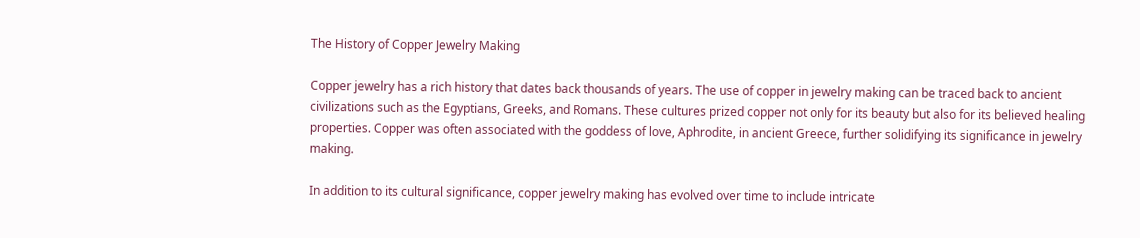The History of Copper Jewelry Making

Copper jewelry has a rich history that dates back thousands of years. The use of copper in jewelry making can be traced back to ancient civilizations such as the Egyptians, Greeks, and Romans. These cultures prized copper not only for its beauty but also for its believed healing properties. Copper was often associated with the goddess of love, Aphrodite, in ancient Greece, further solidifying its significance in jewelry making.

In addition to its cultural significance, copper jewelry making has evolved over time to include intricate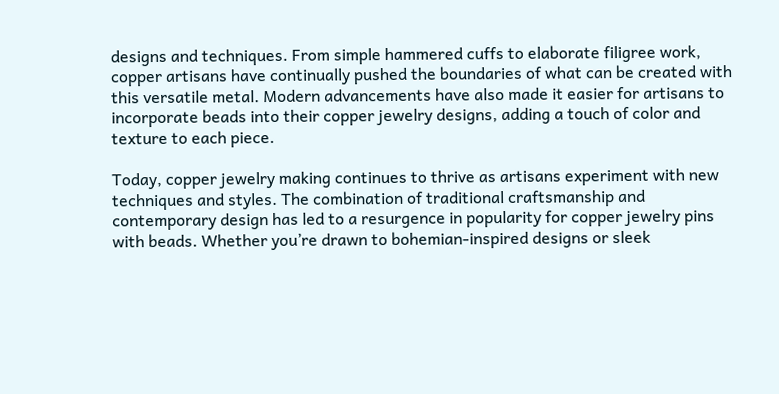designs and techniques. From simple hammered cuffs to elaborate filigree work, copper artisans have continually pushed the boundaries of what can be created with this versatile metal. Modern advancements have also made it easier for artisans to incorporate beads into their copper jewelry designs, adding a touch of color and texture to each piece.

Today, copper jewelry making continues to thrive as artisans experiment with new techniques and styles. The combination of traditional craftsmanship and contemporary design has led to a resurgence in popularity for copper jewelry pins with beads. Whether you’re drawn to bohemian-inspired designs or sleek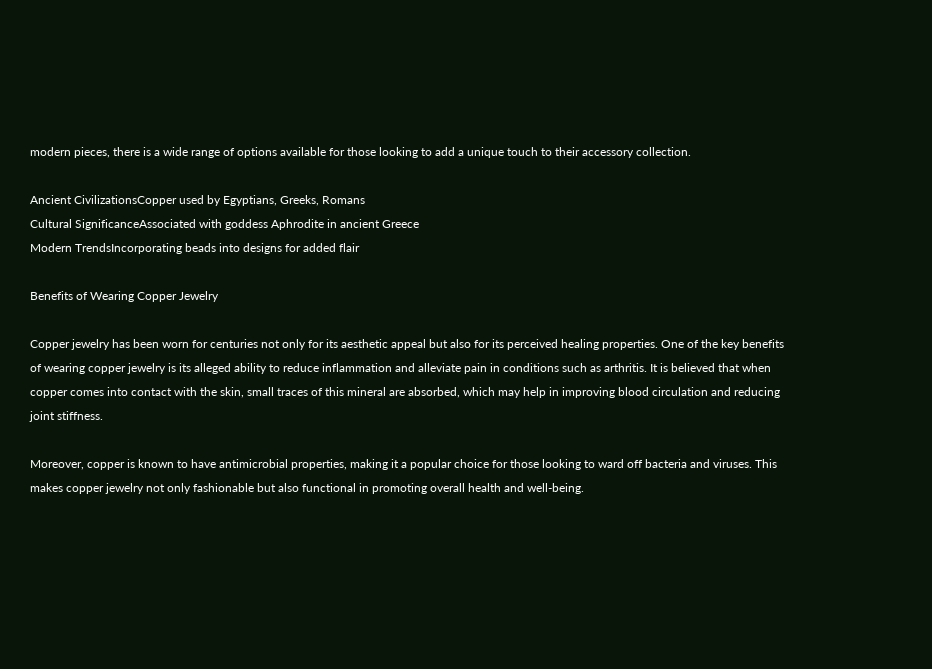modern pieces, there is a wide range of options available for those looking to add a unique touch to their accessory collection.

Ancient CivilizationsCopper used by Egyptians, Greeks, Romans
Cultural SignificanceAssociated with goddess Aphrodite in ancient Greece
Modern TrendsIncorporating beads into designs for added flair

Benefits of Wearing Copper Jewelry

Copper jewelry has been worn for centuries not only for its aesthetic appeal but also for its perceived healing properties. One of the key benefits of wearing copper jewelry is its alleged ability to reduce inflammation and alleviate pain in conditions such as arthritis. It is believed that when copper comes into contact with the skin, small traces of this mineral are absorbed, which may help in improving blood circulation and reducing joint stiffness.

Moreover, copper is known to have antimicrobial properties, making it a popular choice for those looking to ward off bacteria and viruses. This makes copper jewelry not only fashionable but also functional in promoting overall health and well-being.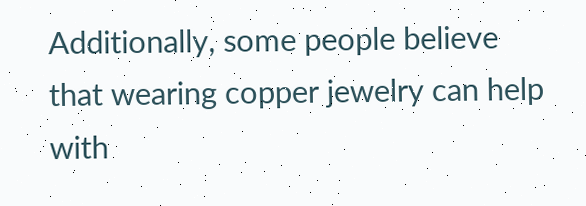Additionally, some people believe that wearing copper jewelry can help with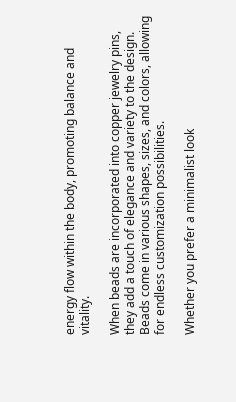energy flow within the body, promoting balance and vitality.

When beads are incorporated into copper jewelry pins, they add a touch of elegance and variety to the design. Beads come in various shapes, sizes, and colors, allowing for endless customization possibilities.

Whether you prefer a minimalist look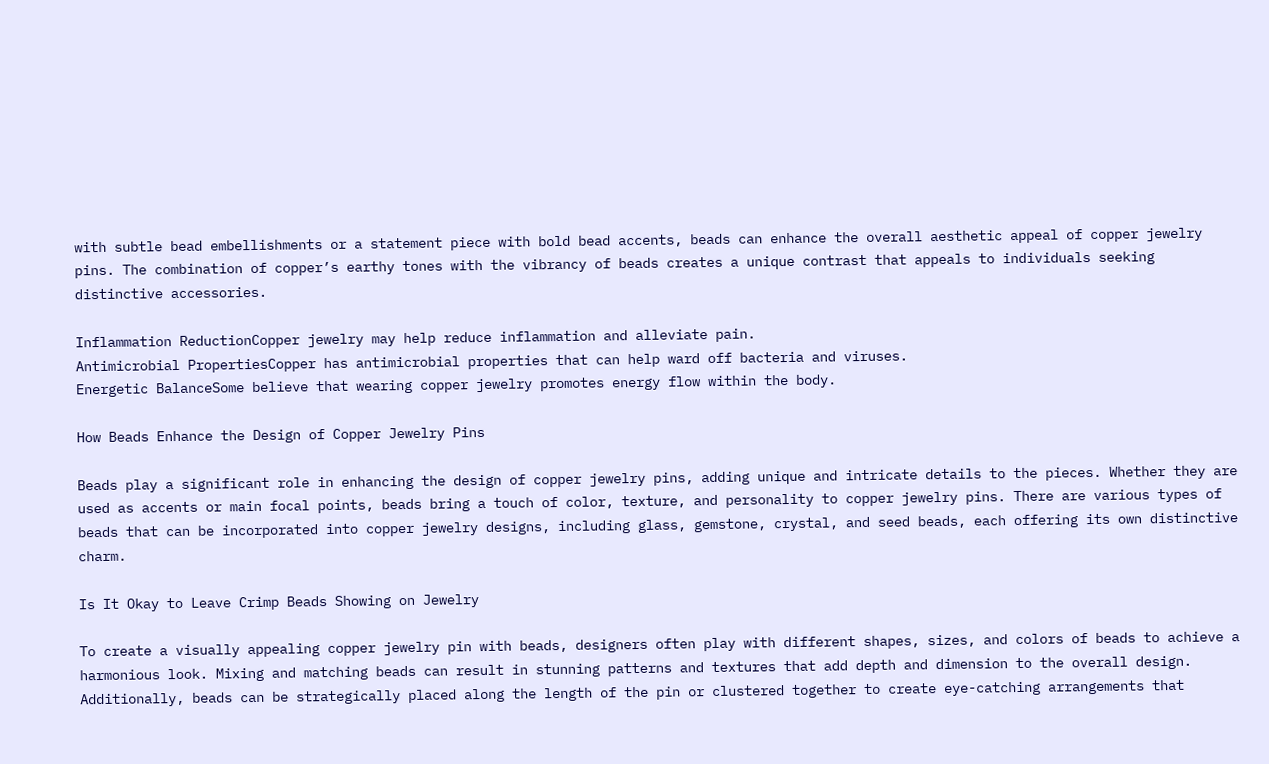with subtle bead embellishments or a statement piece with bold bead accents, beads can enhance the overall aesthetic appeal of copper jewelry pins. The combination of copper’s earthy tones with the vibrancy of beads creates a unique contrast that appeals to individuals seeking distinctive accessories.

Inflammation ReductionCopper jewelry may help reduce inflammation and alleviate pain.
Antimicrobial PropertiesCopper has antimicrobial properties that can help ward off bacteria and viruses.
Energetic BalanceSome believe that wearing copper jewelry promotes energy flow within the body.

How Beads Enhance the Design of Copper Jewelry Pins

Beads play a significant role in enhancing the design of copper jewelry pins, adding unique and intricate details to the pieces. Whether they are used as accents or main focal points, beads bring a touch of color, texture, and personality to copper jewelry pins. There are various types of beads that can be incorporated into copper jewelry designs, including glass, gemstone, crystal, and seed beads, each offering its own distinctive charm.

Is It Okay to Leave Crimp Beads Showing on Jewelry

To create a visually appealing copper jewelry pin with beads, designers often play with different shapes, sizes, and colors of beads to achieve a harmonious look. Mixing and matching beads can result in stunning patterns and textures that add depth and dimension to the overall design. Additionally, beads can be strategically placed along the length of the pin or clustered together to create eye-catching arrangements that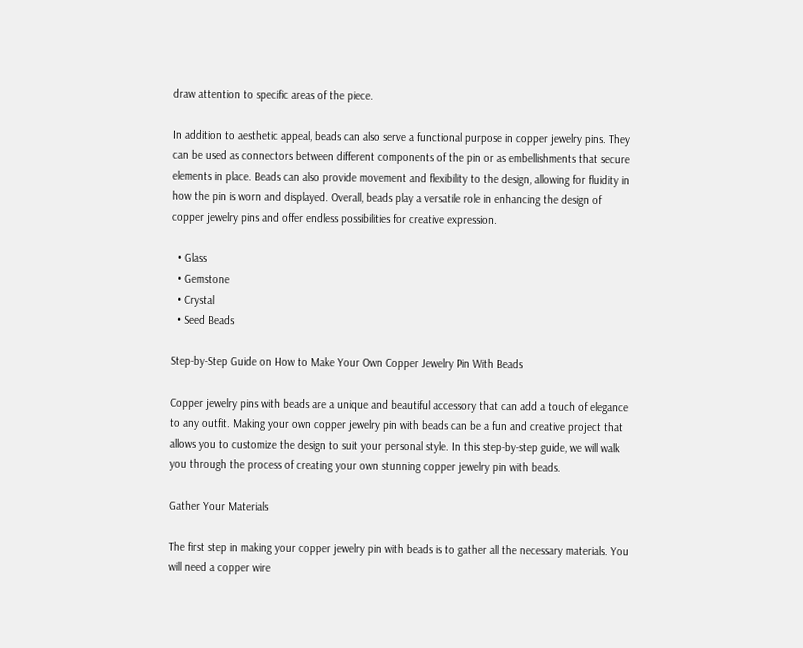draw attention to specific areas of the piece.

In addition to aesthetic appeal, beads can also serve a functional purpose in copper jewelry pins. They can be used as connectors between different components of the pin or as embellishments that secure elements in place. Beads can also provide movement and flexibility to the design, allowing for fluidity in how the pin is worn and displayed. Overall, beads play a versatile role in enhancing the design of copper jewelry pins and offer endless possibilities for creative expression.

  • Glass
  • Gemstone
  • Crystal
  • Seed Beads

Step-by-Step Guide on How to Make Your Own Copper Jewelry Pin With Beads

Copper jewelry pins with beads are a unique and beautiful accessory that can add a touch of elegance to any outfit. Making your own copper jewelry pin with beads can be a fun and creative project that allows you to customize the design to suit your personal style. In this step-by-step guide, we will walk you through the process of creating your own stunning copper jewelry pin with beads.

Gather Your Materials

The first step in making your copper jewelry pin with beads is to gather all the necessary materials. You will need a copper wire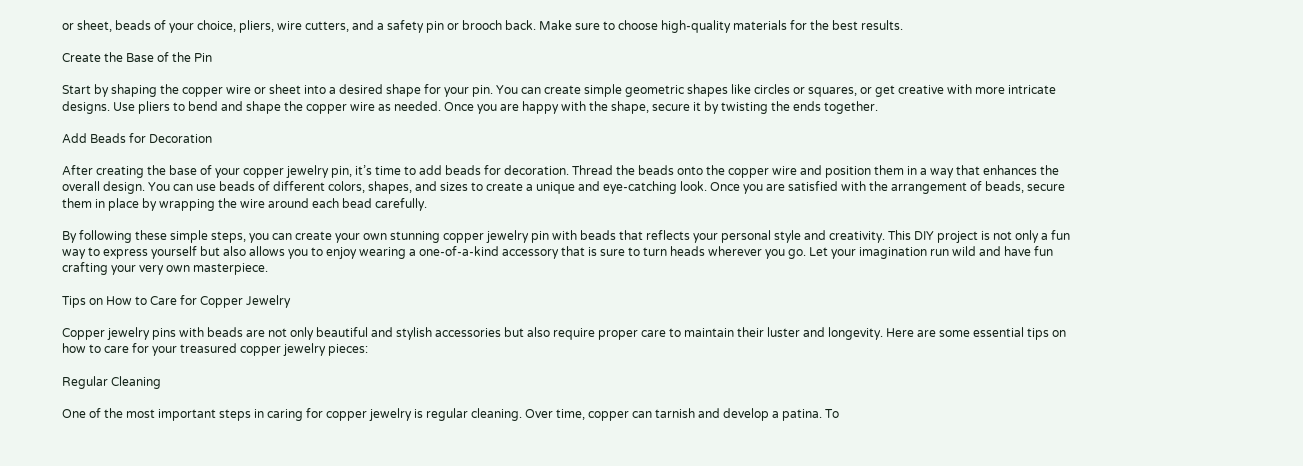or sheet, beads of your choice, pliers, wire cutters, and a safety pin or brooch back. Make sure to choose high-quality materials for the best results.

Create the Base of the Pin

Start by shaping the copper wire or sheet into a desired shape for your pin. You can create simple geometric shapes like circles or squares, or get creative with more intricate designs. Use pliers to bend and shape the copper wire as needed. Once you are happy with the shape, secure it by twisting the ends together.

Add Beads for Decoration

After creating the base of your copper jewelry pin, it’s time to add beads for decoration. Thread the beads onto the copper wire and position them in a way that enhances the overall design. You can use beads of different colors, shapes, and sizes to create a unique and eye-catching look. Once you are satisfied with the arrangement of beads, secure them in place by wrapping the wire around each bead carefully.

By following these simple steps, you can create your own stunning copper jewelry pin with beads that reflects your personal style and creativity. This DIY project is not only a fun way to express yourself but also allows you to enjoy wearing a one-of-a-kind accessory that is sure to turn heads wherever you go. Let your imagination run wild and have fun crafting your very own masterpiece.

Tips on How to Care for Copper Jewelry

Copper jewelry pins with beads are not only beautiful and stylish accessories but also require proper care to maintain their luster and longevity. Here are some essential tips on how to care for your treasured copper jewelry pieces:

Regular Cleaning

One of the most important steps in caring for copper jewelry is regular cleaning. Over time, copper can tarnish and develop a patina. To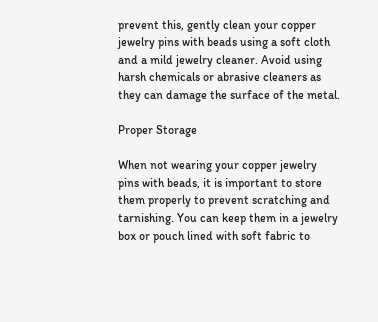prevent this, gently clean your copper jewelry pins with beads using a soft cloth and a mild jewelry cleaner. Avoid using harsh chemicals or abrasive cleaners as they can damage the surface of the metal.

Proper Storage

When not wearing your copper jewelry pins with beads, it is important to store them properly to prevent scratching and tarnishing. You can keep them in a jewelry box or pouch lined with soft fabric to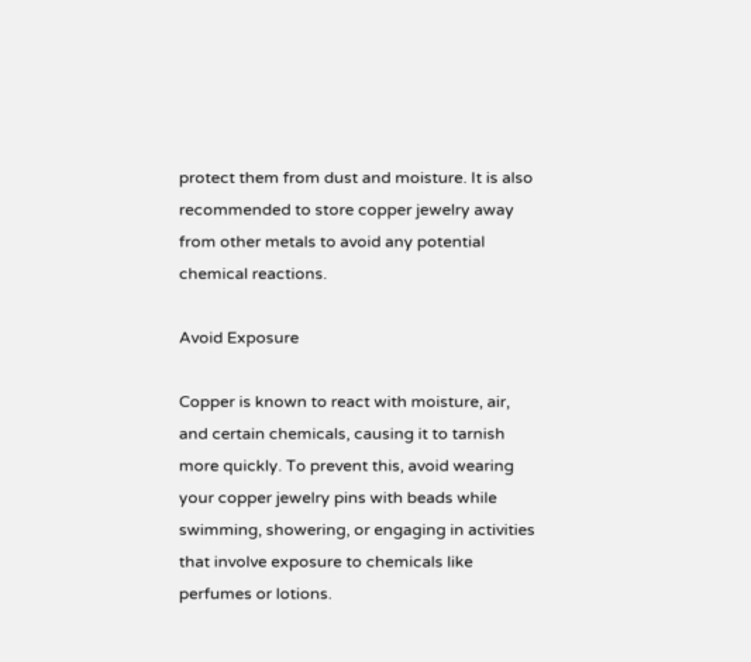protect them from dust and moisture. It is also recommended to store copper jewelry away from other metals to avoid any potential chemical reactions.

Avoid Exposure

Copper is known to react with moisture, air, and certain chemicals, causing it to tarnish more quickly. To prevent this, avoid wearing your copper jewelry pins with beads while swimming, showering, or engaging in activities that involve exposure to chemicals like perfumes or lotions.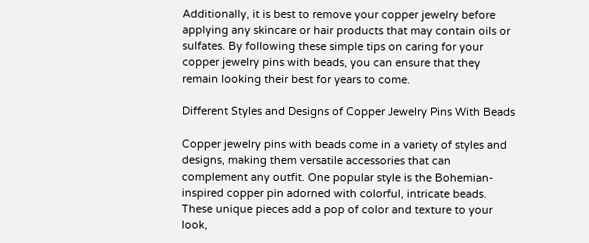Additionally, it is best to remove your copper jewelry before applying any skincare or hair products that may contain oils or sulfates. By following these simple tips on caring for your copper jewelry pins with beads, you can ensure that they remain looking their best for years to come.

Different Styles and Designs of Copper Jewelry Pins With Beads

Copper jewelry pins with beads come in a variety of styles and designs, making them versatile accessories that can complement any outfit. One popular style is the Bohemian-inspired copper pin adorned with colorful, intricate beads. These unique pieces add a pop of color and texture to your look,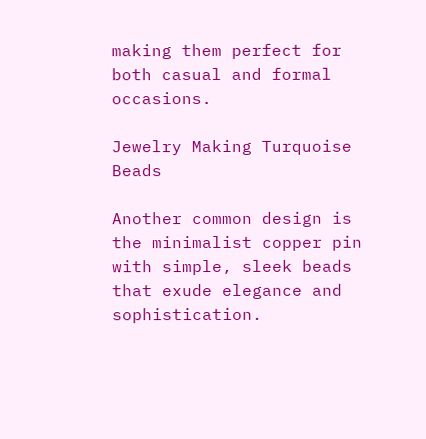making them perfect for both casual and formal occasions.

Jewelry Making Turquoise Beads

Another common design is the minimalist copper pin with simple, sleek beads that exude elegance and sophistication.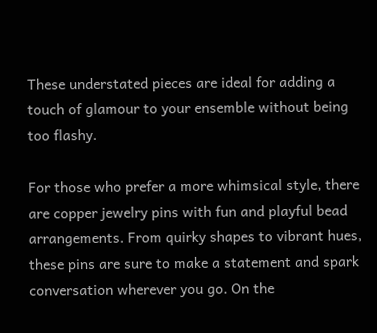These understated pieces are ideal for adding a touch of glamour to your ensemble without being too flashy.

For those who prefer a more whimsical style, there are copper jewelry pins with fun and playful bead arrangements. From quirky shapes to vibrant hues, these pins are sure to make a statement and spark conversation wherever you go. On the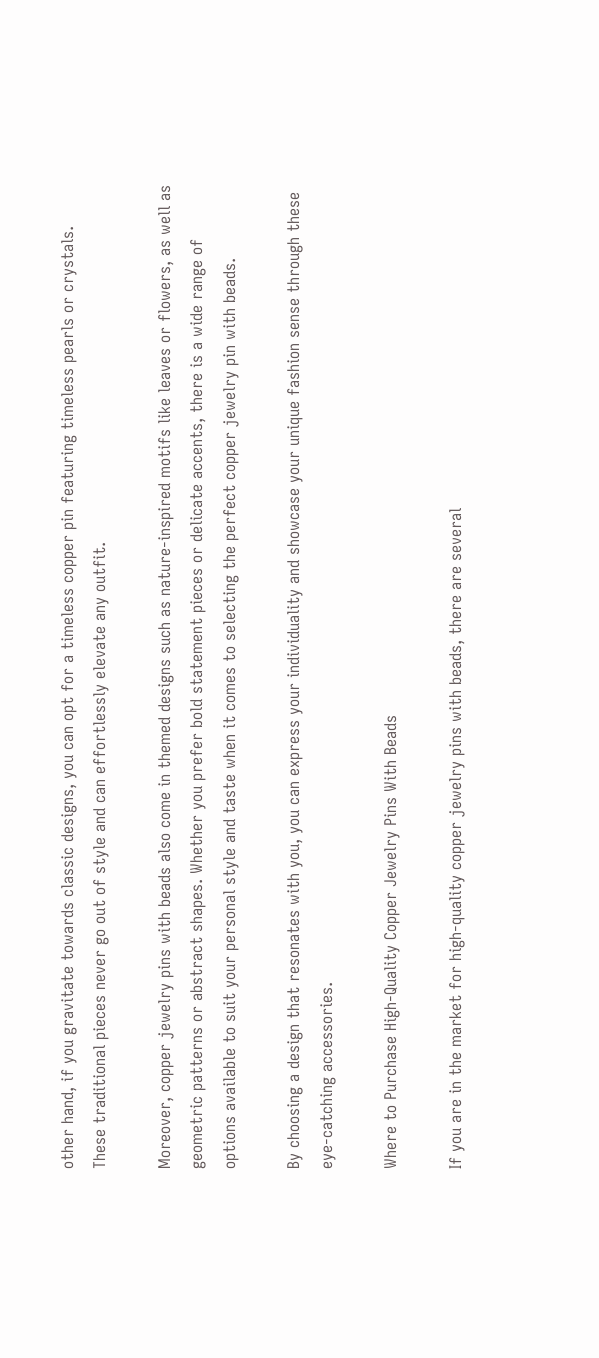other hand, if you gravitate towards classic designs, you can opt for a timeless copper pin featuring timeless pearls or crystals. These traditional pieces never go out of style and can effortlessly elevate any outfit.

Moreover, copper jewelry pins with beads also come in themed designs such as nature-inspired motifs like leaves or flowers, as well as geometric patterns or abstract shapes. Whether you prefer bold statement pieces or delicate accents, there is a wide range of options available to suit your personal style and taste when it comes to selecting the perfect copper jewelry pin with beads.

By choosing a design that resonates with you, you can express your individuality and showcase your unique fashion sense through these eye-catching accessories.

Where to Purchase High-Quality Copper Jewelry Pins With Beads

If you are in the market for high-quality copper jewelry pins with beads, there are several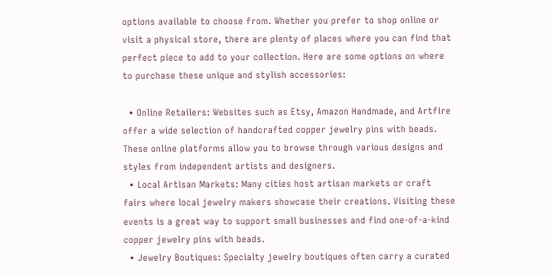options available to choose from. Whether you prefer to shop online or visit a physical store, there are plenty of places where you can find that perfect piece to add to your collection. Here are some options on where to purchase these unique and stylish accessories:

  • Online Retailers: Websites such as Etsy, Amazon Handmade, and Artfire offer a wide selection of handcrafted copper jewelry pins with beads. These online platforms allow you to browse through various designs and styles from independent artists and designers.
  • Local Artisan Markets: Many cities host artisan markets or craft fairs where local jewelry makers showcase their creations. Visiting these events is a great way to support small businesses and find one-of-a-kind copper jewelry pins with beads.
  • Jewelry Boutiques: Specialty jewelry boutiques often carry a curated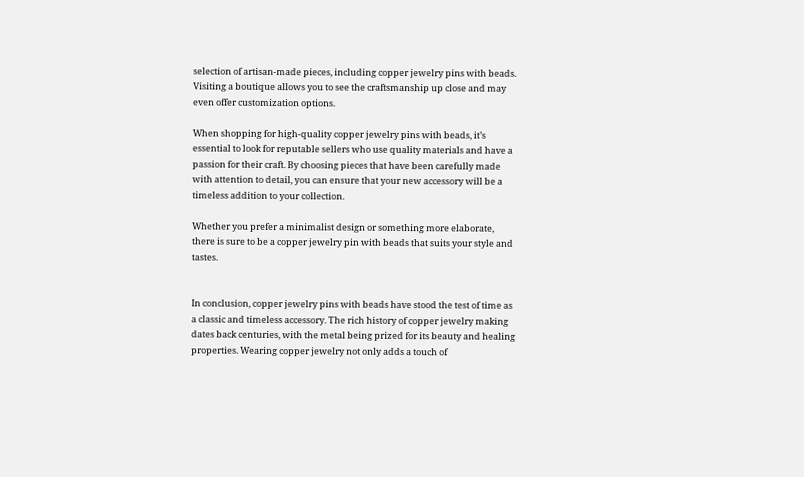selection of artisan-made pieces, including copper jewelry pins with beads. Visiting a boutique allows you to see the craftsmanship up close and may even offer customization options.

When shopping for high-quality copper jewelry pins with beads, it’s essential to look for reputable sellers who use quality materials and have a passion for their craft. By choosing pieces that have been carefully made with attention to detail, you can ensure that your new accessory will be a timeless addition to your collection.

Whether you prefer a minimalist design or something more elaborate, there is sure to be a copper jewelry pin with beads that suits your style and tastes.


In conclusion, copper jewelry pins with beads have stood the test of time as a classic and timeless accessory. The rich history of copper jewelry making dates back centuries, with the metal being prized for its beauty and healing properties. Wearing copper jewelry not only adds a touch of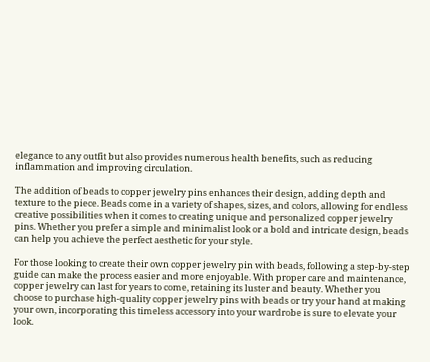elegance to any outfit but also provides numerous health benefits, such as reducing inflammation and improving circulation.

The addition of beads to copper jewelry pins enhances their design, adding depth and texture to the piece. Beads come in a variety of shapes, sizes, and colors, allowing for endless creative possibilities when it comes to creating unique and personalized copper jewelry pins. Whether you prefer a simple and minimalist look or a bold and intricate design, beads can help you achieve the perfect aesthetic for your style.

For those looking to create their own copper jewelry pin with beads, following a step-by-step guide can make the process easier and more enjoyable. With proper care and maintenance, copper jewelry can last for years to come, retaining its luster and beauty. Whether you choose to purchase high-quality copper jewelry pins with beads or try your hand at making your own, incorporating this timeless accessory into your wardrobe is sure to elevate your look.